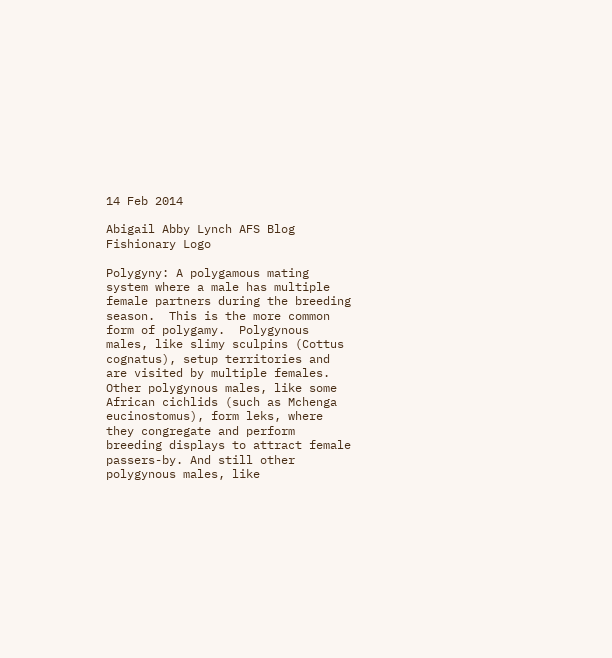14 Feb 2014

Abigail Abby Lynch AFS Blog Fishionary Logo

Polygyny: A polygamous mating system where a male has multiple female partners during the breeding season.  This is the more common form of polygamy.  Polygynous males, like slimy sculpins (Cottus cognatus), setup territories and are visited by multiple females.  Other polygynous males, like some African cichlids (such as Mchenga eucinostomus), form leks, where they congregate and perform breeding displays to attract female passers-by. And still other polygynous males, like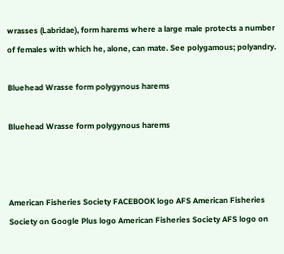wrasses (Labridae), form harems where a large male protects a number of females with which he, alone, can mate. See polygamous; polyandry.

Bluehead Wrasse form polygynous harems

Bluehead Wrasse form polygynous harems



American Fisheries Society FACEBOOK logo AFS American Fisheries Society on Google Plus logo American Fisheries Society AFS logo on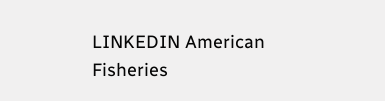LINKEDIN American Fisheries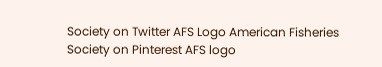Society on Twitter AFS Logo American Fisheries Society on Pinterest AFS logo